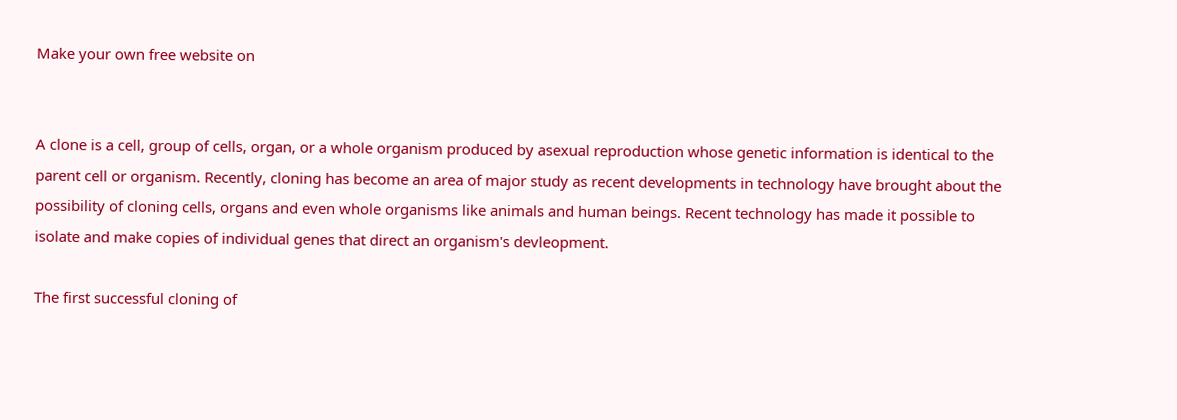Make your own free website on


A clone is a cell, group of cells, organ, or a whole organism produced by asexual reproduction whose genetic information is identical to the parent cell or organism. Recently, cloning has become an area of major study as recent developments in technology have brought about the possibility of cloning cells, organs and even whole organisms like animals and human beings. Recent technology has made it possible to isolate and make copies of individual genes that direct an organism's devleopment.

The first successful cloning of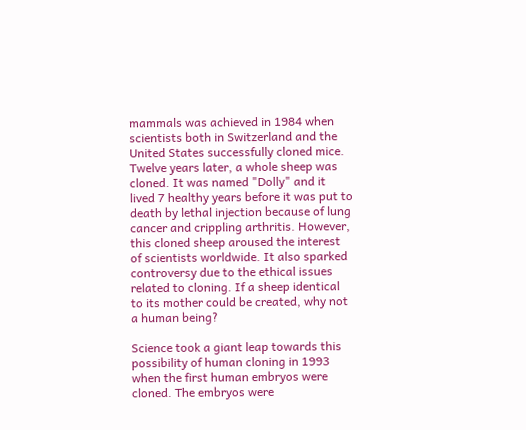mammals was achieved in 1984 when scientists both in Switzerland and the United States successfully cloned mice. Twelve years later, a whole sheep was cloned. It was named "Dolly" and it lived 7 healthy years before it was put to death by lethal injection because of lung cancer and crippling arthritis. However, this cloned sheep aroused the interest of scientists worldwide. It also sparked controversy due to the ethical issues related to cloning. If a sheep identical to its mother could be created, why not a human being?

Science took a giant leap towards this possibility of human cloning in 1993 when the first human embryos were cloned. The embryos were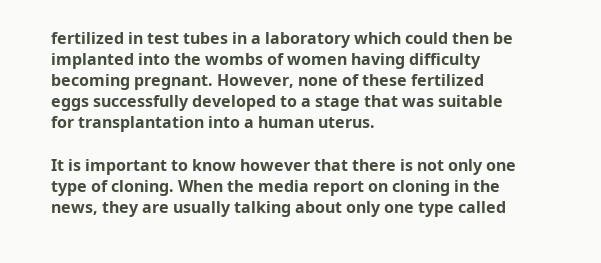fertilized in test tubes in a laboratory which could then be implanted into the wombs of women having difficulty becoming pregnant. However, none of these fertilized eggs successfully developed to a stage that was suitable for transplantation into a human uterus.

It is important to know however that there is not only one type of cloning. When the media report on cloning in the news, they are usually talking about only one type called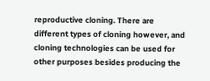reproductive cloning. There are different types of cloning however, and cloning technologies can be used for other purposes besides producing the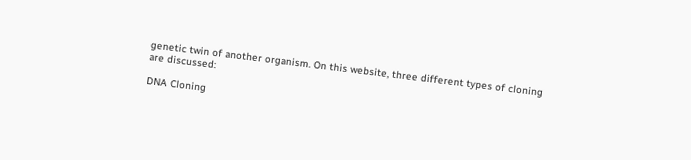genetic twin of another organism. On this website, three different types of cloning are discussed:

DNA Cloning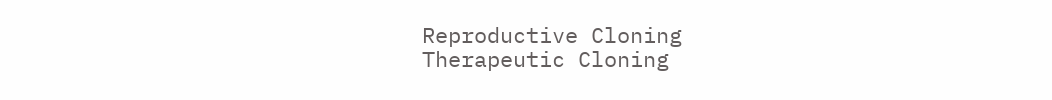Reproductive Cloning
Therapeutic Cloning